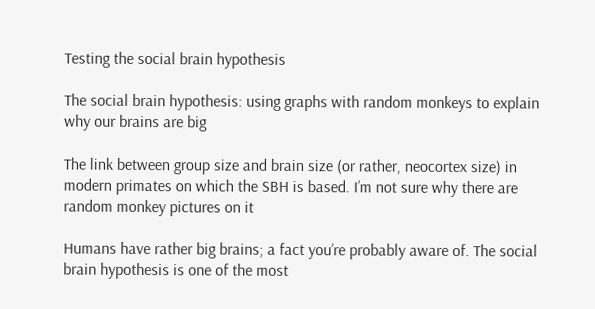Testing the social brain hypothesis

The social brain hypothesis: using graphs with random monkeys to explain why our brains are big

The link between group size and brain size (or rather, neocortex size) in modern primates on which the SBH is based. I’m not sure why there are random monkey pictures on it

Humans have rather big brains; a fact you’re probably aware of. The social brain hypothesis is one of the most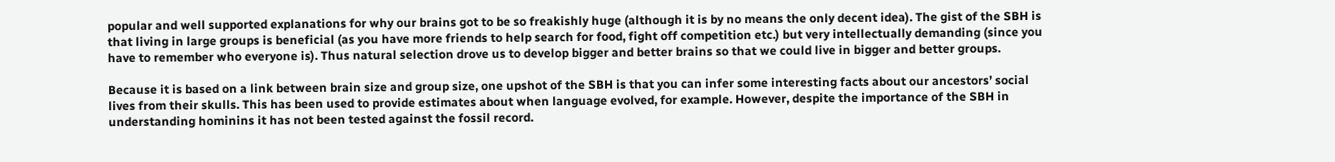popular and well supported explanations for why our brains got to be so freakishly huge (although it is by no means the only decent idea). The gist of the SBH is that living in large groups is beneficial (as you have more friends to help search for food, fight off competition etc.) but very intellectually demanding (since you have to remember who everyone is). Thus natural selection drove us to develop bigger and better brains so that we could live in bigger and better groups.

Because it is based on a link between brain size and group size, one upshot of the SBH is that you can infer some interesting facts about our ancestors’ social lives from their skulls. This has been used to provide estimates about when language evolved, for example. However, despite the importance of the SBH in understanding hominins it has not been tested against the fossil record.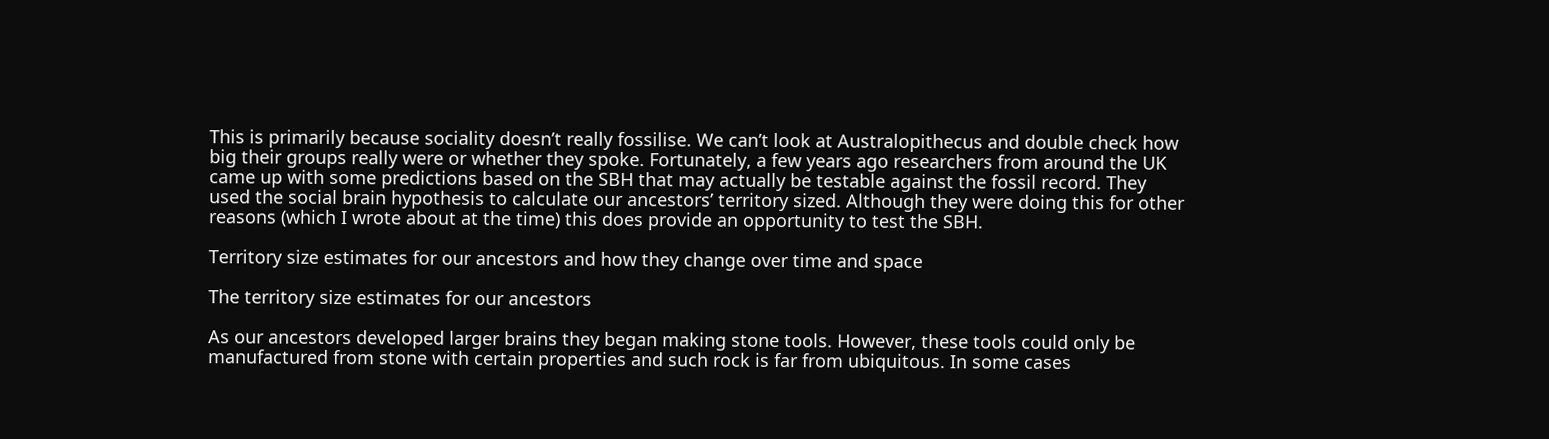This is primarily because sociality doesn’t really fossilise. We can’t look at Australopithecus and double check how big their groups really were or whether they spoke. Fortunately, a few years ago researchers from around the UK came up with some predictions based on the SBH that may actually be testable against the fossil record. They used the social brain hypothesis to calculate our ancestors’ territory sized. Although they were doing this for other reasons (which I wrote about at the time) this does provide an opportunity to test the SBH.

Territory size estimates for our ancestors and how they change over time and space

The territory size estimates for our ancestors

As our ancestors developed larger brains they began making stone tools. However, these tools could only be manufactured from stone with certain properties and such rock is far from ubiquitous. In some cases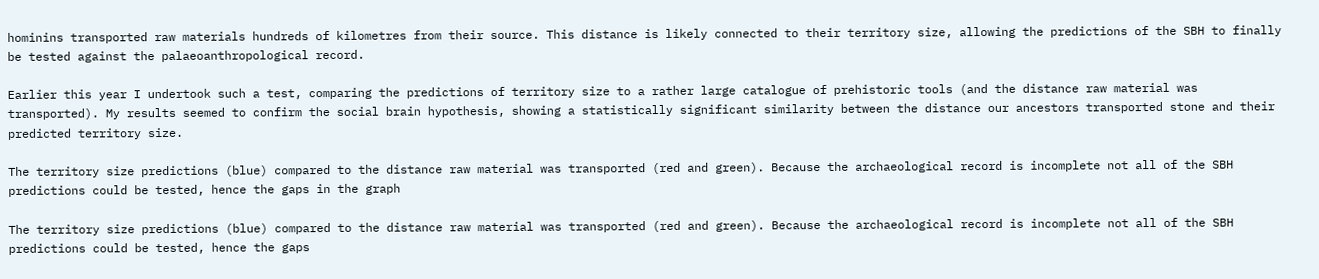hominins transported raw materials hundreds of kilometres from their source. This distance is likely connected to their territory size, allowing the predictions of the SBH to finally be tested against the palaeoanthropological record.

Earlier this year I undertook such a test, comparing the predictions of territory size to a rather large catalogue of prehistoric tools (and the distance raw material was transported). My results seemed to confirm the social brain hypothesis, showing a statistically significant similarity between the distance our ancestors transported stone and their predicted territory size.

The territory size predictions (blue) compared to the distance raw material was transported (red and green). Because the archaeological record is incomplete not all of the SBH predictions could be tested, hence the gaps in the graph

The territory size predictions (blue) compared to the distance raw material was transported (red and green). Because the archaeological record is incomplete not all of the SBH predictions could be tested, hence the gaps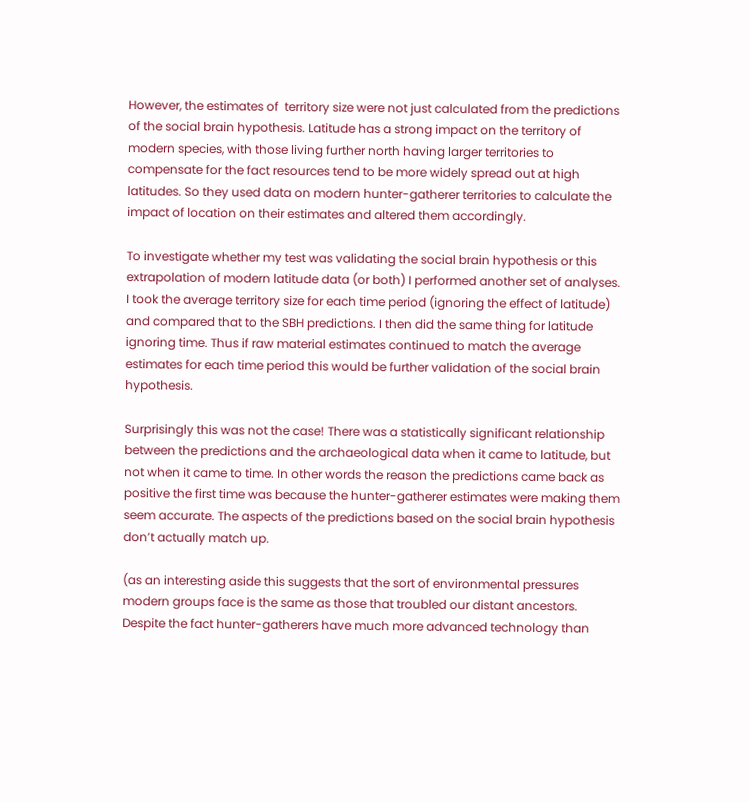However, the estimates of  territory size were not just calculated from the predictions of the social brain hypothesis. Latitude has a strong impact on the territory of modern species, with those living further north having larger territories to compensate for the fact resources tend to be more widely spread out at high latitudes. So they used data on modern hunter-gatherer territories to calculate the impact of location on their estimates and altered them accordingly.

To investigate whether my test was validating the social brain hypothesis or this extrapolation of modern latitude data (or both) I performed another set of analyses. I took the average territory size for each time period (ignoring the effect of latitude) and compared that to the SBH predictions. I then did the same thing for latitude ignoring time. Thus if raw material estimates continued to match the average estimates for each time period this would be further validation of the social brain hypothesis.

Surprisingly this was not the case! There was a statistically significant relationship between the predictions and the archaeological data when it came to latitude, but not when it came to time. In other words the reason the predictions came back as positive the first time was because the hunter-gatherer estimates were making them seem accurate. The aspects of the predictions based on the social brain hypothesis don’t actually match up.

(as an interesting aside this suggests that the sort of environmental pressures modern groups face is the same as those that troubled our distant ancestors. Despite the fact hunter-gatherers have much more advanced technology than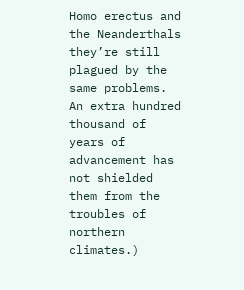Homo erectus and the Neanderthals they’re still plagued by the same problems. An extra hundred thousand of years of advancement has not shielded them from the troubles of northern climates.)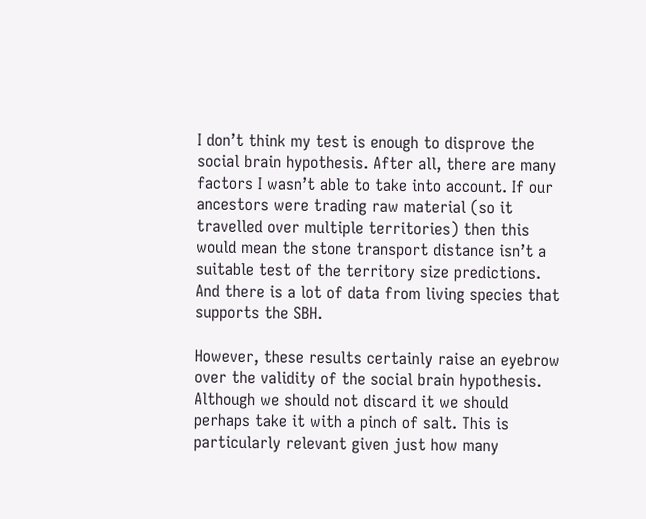I don’t think my test is enough to disprove the social brain hypothesis. After all, there are many factors I wasn’t able to take into account. If our ancestors were trading raw material (so it travelled over multiple territories) then this would mean the stone transport distance isn’t a suitable test of the territory size predictions. And there is a lot of data from living species that supports the SBH.

However, these results certainly raise an eyebrow over the validity of the social brain hypothesis. Although we should not discard it we should perhaps take it with a pinch of salt. This is particularly relevant given just how many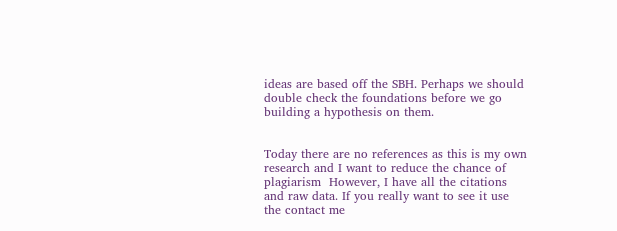ideas are based off the SBH. Perhaps we should double check the foundations before we go building a hypothesis on them.


Today there are no references as this is my own research and I want to reduce the chance of plagiarism  However, I have all the citations and raw data. If you really want to see it use the contact me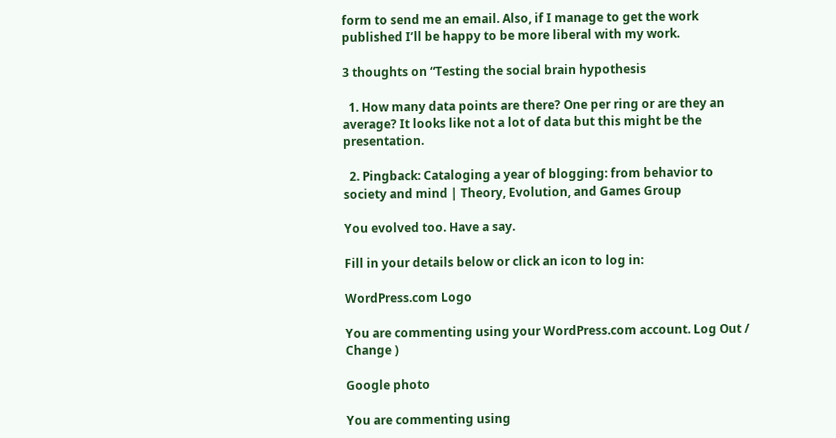form to send me an email. Also, if I manage to get the work published I’ll be happy to be more liberal with my work.

3 thoughts on “Testing the social brain hypothesis

  1. How many data points are there? One per ring or are they an average? It looks like not a lot of data but this might be the presentation.

  2. Pingback: Cataloging a year of blogging: from behavior to society and mind | Theory, Evolution, and Games Group

You evolved too. Have a say.

Fill in your details below or click an icon to log in:

WordPress.com Logo

You are commenting using your WordPress.com account. Log Out /  Change )

Google photo

You are commenting using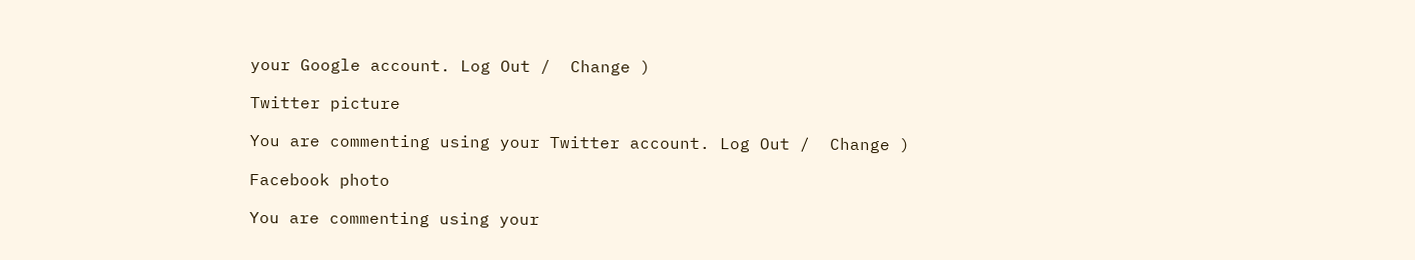your Google account. Log Out /  Change )

Twitter picture

You are commenting using your Twitter account. Log Out /  Change )

Facebook photo

You are commenting using your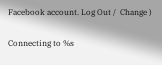Facebook account. Log Out /  Change )

Connecting to %s